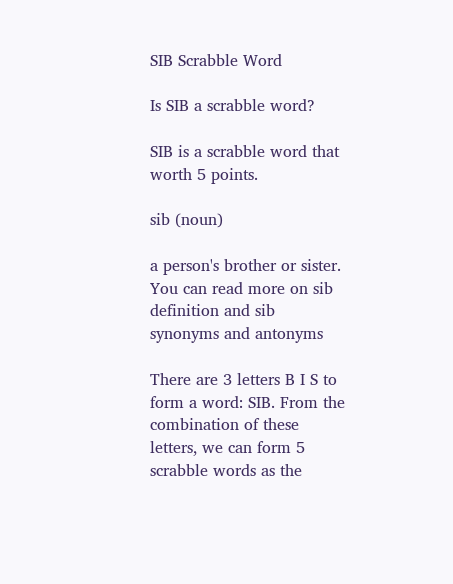SIB Scrabble Word

Is SIB a scrabble word?

SIB is a scrabble word that worth 5 points.

sib (noun)

a person's brother or sister.
You can read more on sib definition and sib synonyms and antonyms

There are 3 letters B I S to form a word: SIB. From the combination of these letters, we can form 5 scrabble words as the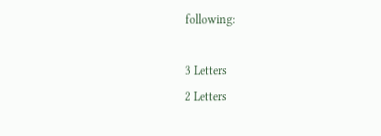following:

3 Letters
2 Letters